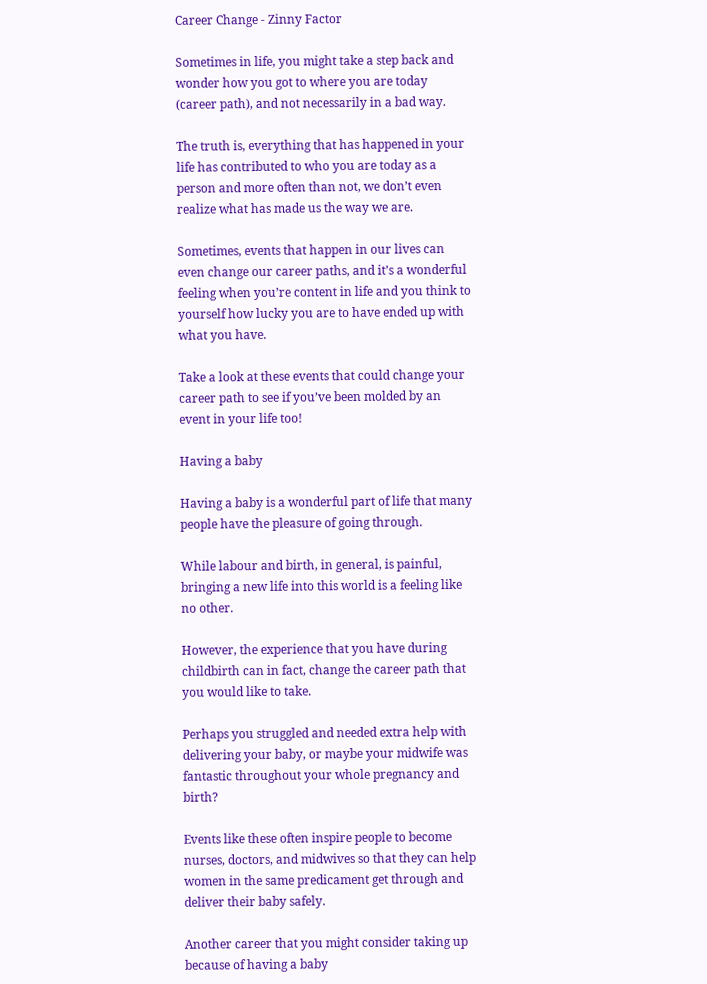Career Change - Zinny Factor

Sometimes in life, you might take a step back and wonder how you got to where you are today (career path), and not necessarily in a bad way.

The truth is, everything that has happened in your life has contributed to who you are today as a person and more often than not, we don’t even realize what has made us the way we are.

Sometimes, events that happen in our lives can even change our career paths, and it’s a wonderful feeling when you’re content in life and you think to yourself how lucky you are to have ended up with what you have.

Take a look at these events that could change your career path to see if you’ve been molded by an event in your life too!

Having a baby

Having a baby is a wonderful part of life that many people have the pleasure of going through.

While labour and birth, in general, is painful, bringing a new life into this world is a feeling like no other.

However, the experience that you have during childbirth can in fact, change the career path that you would like to take.

Perhaps you struggled and needed extra help with delivering your baby, or maybe your midwife was fantastic throughout your whole pregnancy and birth?

Events like these often inspire people to become nurses, doctors, and midwives so that they can help women in the same predicament get through and deliver their baby safely.

Another career that you might consider taking up because of having a baby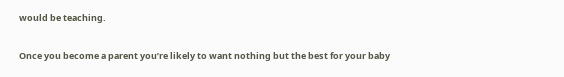would be teaching.

Once you become a parent you’re likely to want nothing but the best for your baby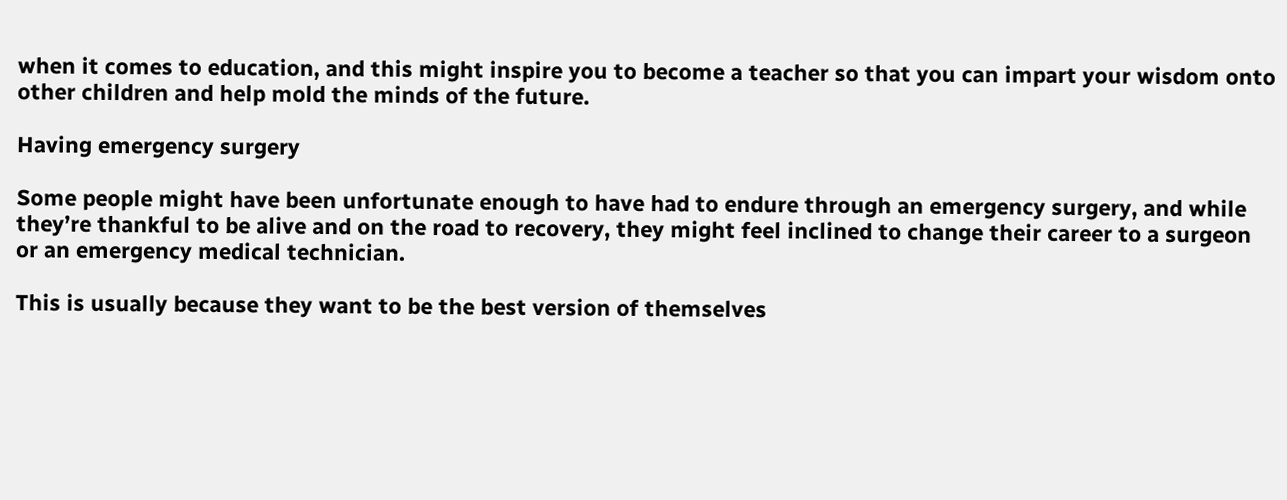when it comes to education, and this might inspire you to become a teacher so that you can impart your wisdom onto other children and help mold the minds of the future.

Having emergency surgery

Some people might have been unfortunate enough to have had to endure through an emergency surgery, and while they’re thankful to be alive and on the road to recovery, they might feel inclined to change their career to a surgeon or an emergency medical technician.

This is usually because they want to be the best version of themselves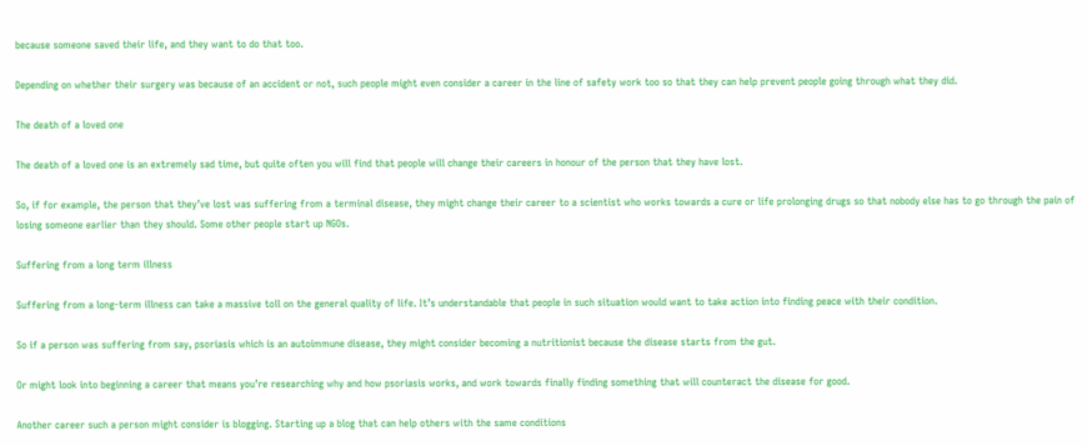because someone saved their life, and they want to do that too.

Depending on whether their surgery was because of an accident or not, such people might even consider a career in the line of safety work too so that they can help prevent people going through what they did.

The death of a loved one

The death of a loved one is an extremely sad time, but quite often you will find that people will change their careers in honour of the person that they have lost.

So, if for example, the person that they’ve lost was suffering from a terminal disease, they might change their career to a scientist who works towards a cure or life prolonging drugs so that nobody else has to go through the pain of losing someone earlier than they should. Some other people start up NGOs.

Suffering from a long term illness

Suffering from a long-term illness can take a massive toll on the general quality of life. It’s understandable that people in such situation would want to take action into finding peace with their condition.

So if a person was suffering from say, psoriasis which is an autoimmune disease, they might consider becoming a nutritionist because the disease starts from the gut.

Or might look into beginning a career that means you’re researching why and how psoriasis works, and work towards finally finding something that will counteract the disease for good.

Another career such a person might consider is blogging. Starting up a blog that can help others with the same conditions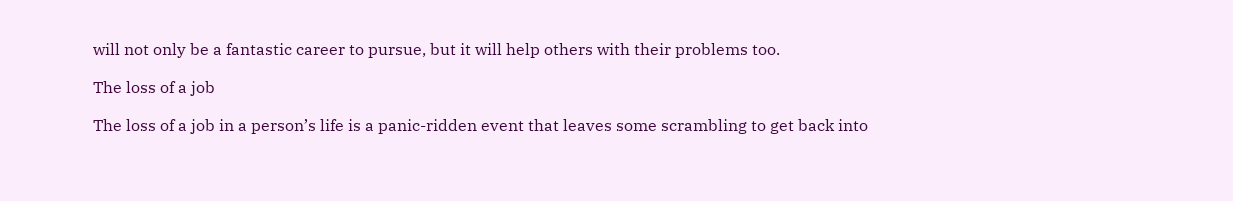will not only be a fantastic career to pursue, but it will help others with their problems too.

The loss of a job

The loss of a job in a person’s life is a panic-ridden event that leaves some scrambling to get back into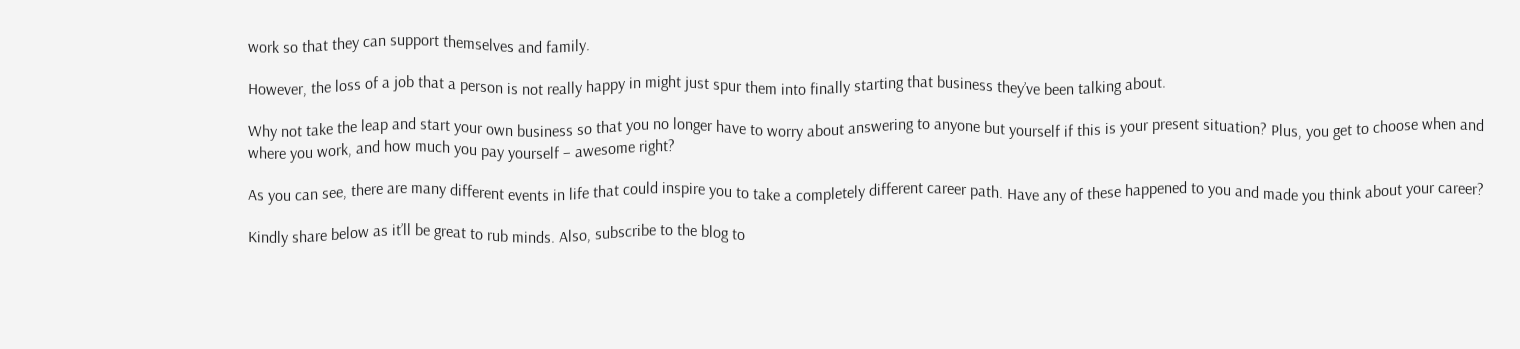work so that they can support themselves and family.

However, the loss of a job that a person is not really happy in might just spur them into finally starting that business they’ve been talking about.

Why not take the leap and start your own business so that you no longer have to worry about answering to anyone but yourself if this is your present situation? Plus, you get to choose when and where you work, and how much you pay yourself – awesome right?

As you can see, there are many different events in life that could inspire you to take a completely different career path. Have any of these happened to you and made you think about your career?

Kindly share below as it’ll be great to rub minds. Also, subscribe to the blog to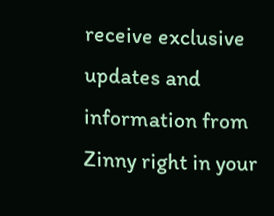receive exclusive updates and information from Zinny right in your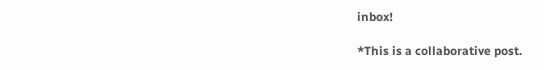inbox!

*This is a collaborative post.